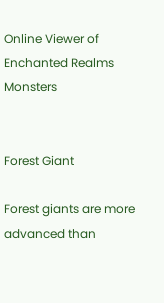Online Viewer of Enchanted Realms Monsters


Forest Giant

Forest giants are more advanced than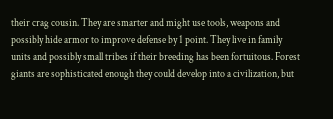their crag cousin. They are smarter and might use tools, weapons and possibly hide armor to improve defense by 1 point. They live in family units and possibly small tribes if their breeding has been fortuitous. Forest giants are sophisticated enough they could develop into a civilization, but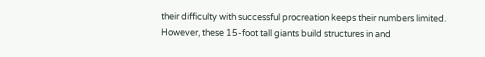their difficulty with successful procreation keeps their numbers limited. However, these 15-foot tall giants build structures in and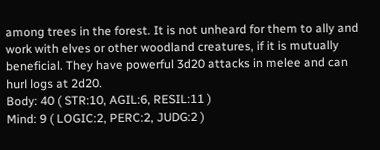among trees in the forest. It is not unheard for them to ally and work with elves or other woodland creatures, if it is mutually beneficial. They have powerful 3d20 attacks in melee and can hurl logs at 2d20.
Body: 40 ( STR:10, AGIL:6, RESIL:11 )
Mind: 9 ( LOGIC:2, PERC:2, JUDG:2 )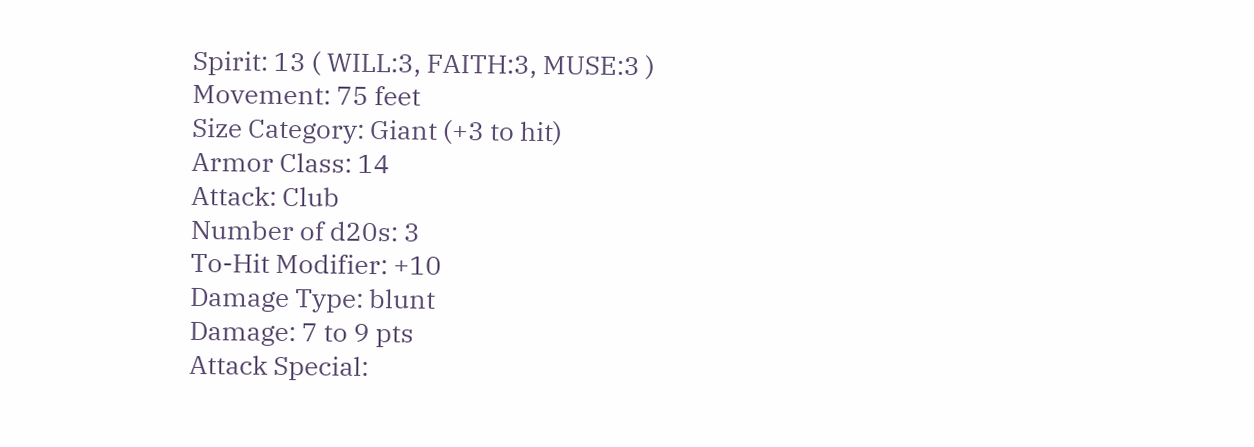Spirit: 13 ( WILL:3, FAITH:3, MUSE:3 )
Movement: 75 feet
Size Category: Giant (+3 to hit)
Armor Class: 14
Attack: Club
Number of d20s: 3
To-Hit Modifier: +10
Damage Type: blunt
Damage: 7 to 9 pts
Attack Special: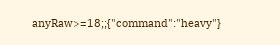anyRaw>=18;;{"command":"heavy"}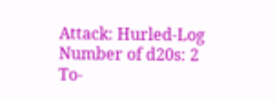Attack: Hurled-Log
Number of d20s: 2
To-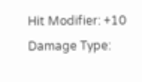Hit Modifier: +10
Damage Type: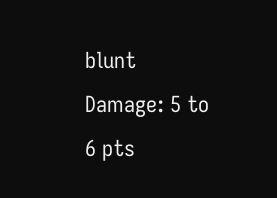blunt
Damage: 5 to 6 pts